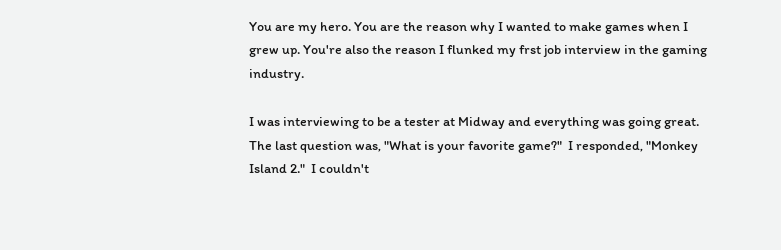You are my hero. You are the reason why I wanted to make games when I grew up. You're also the reason I flunked my frst job interview in the gaming industry.

I was interviewing to be a tester at Midway and everything was going great. The last question was, "What is your favorite game?"  I responded, "Monkey Island 2."  I couldn't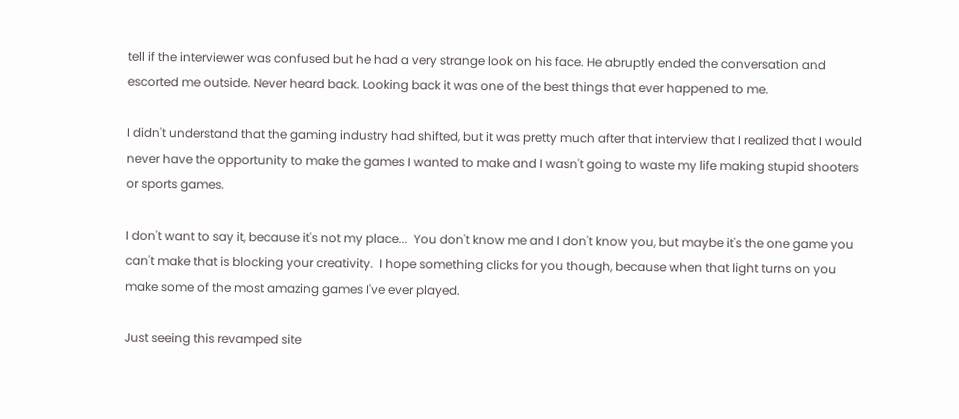tell if the interviewer was confused but he had a very strange look on his face. He abruptly ended the conversation and escorted me outside. Never heard back. Looking back it was one of the best things that ever happened to me.

I didn't understand that the gaming industry had shifted, but it was pretty much after that interview that I realized that I would never have the opportunity to make the games I wanted to make and I wasn't going to waste my life making stupid shooters or sports games.

I don't want to say it, because it's not my place...  You don't know me and I don't know you, but maybe it's the one game you can't make that is blocking your creativity.  I hope something clicks for you though, because when that light turns on you make some of the most amazing games I've ever played.

Just seeing this revamped site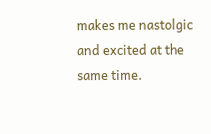makes me nastolgic and excited at the same time.